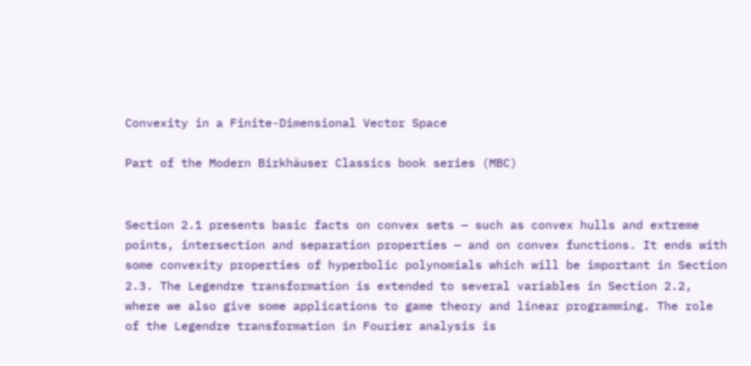Convexity in a Finite-Dimensional Vector Space

Part of the Modern Birkhäuser Classics book series (MBC)


Section 2.1 presents basic facts on convex sets — such as convex hulls and extreme points, intersection and separation properties — and on convex functions. It ends with some convexity properties of hyperbolic polynomials which will be important in Section 2.3. The Legendre transformation is extended to several variables in Section 2.2, where we also give some applications to game theory and linear programming. The role of the Legendre transformation in Fourier analysis is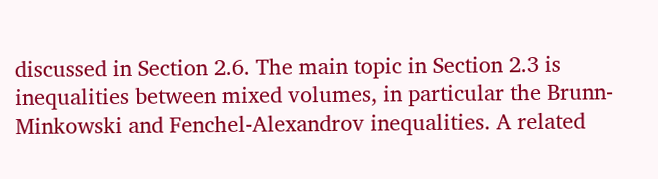discussed in Section 2.6. The main topic in Section 2.3 is inequalities between mixed volumes, in particular the Brunn-Minkowski and Fenchel-Alexandrov inequalities. A related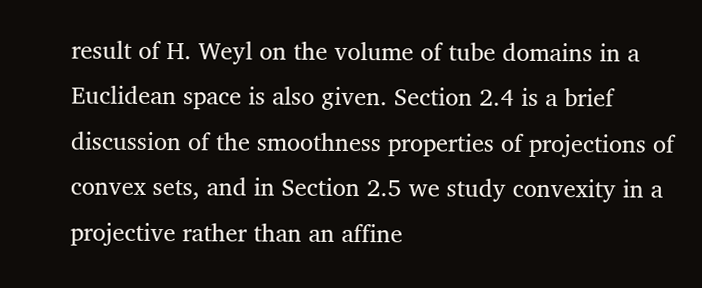result of H. Weyl on the volume of tube domains in a Euclidean space is also given. Section 2.4 is a brief discussion of the smoothness properties of projections of convex sets, and in Section 2.5 we study convexity in a projective rather than an affine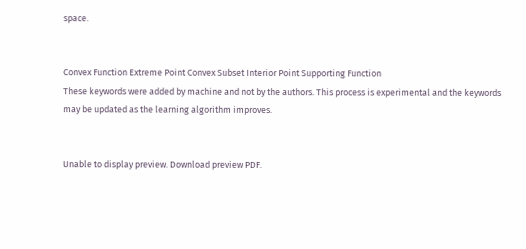space.


Convex Function Extreme Point Convex Subset Interior Point Supporting Function
These keywords were added by machine and not by the authors. This process is experimental and the keywords may be updated as the learning algorithm improves.


Unable to display preview. Download preview PDF.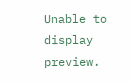Unable to display preview.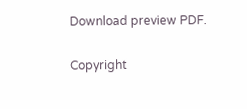Download preview PDF.

Copyright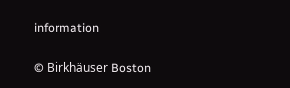information

© Birkhäuser Boston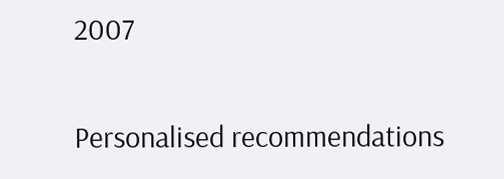2007

Personalised recommendations